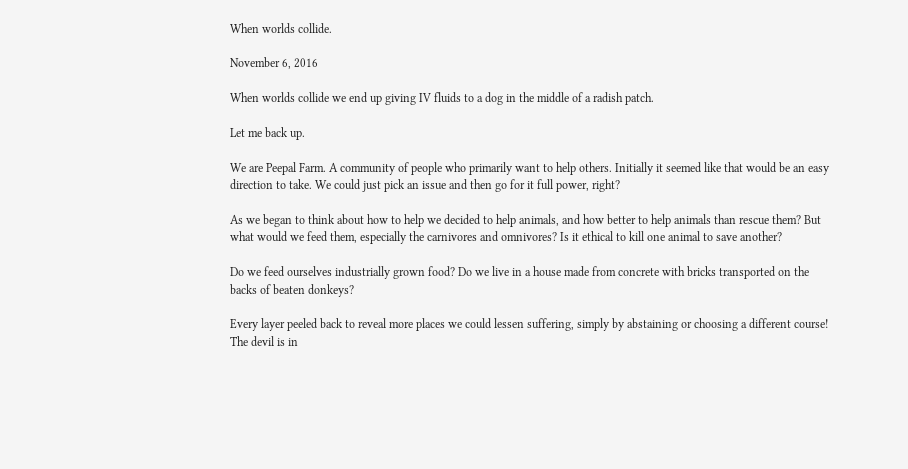When worlds collide.

November 6, 2016

When worlds collide we end up giving IV fluids to a dog in the middle of a radish patch.

Let me back up.

We are Peepal Farm. A community of people who primarily want to help others. Initially it seemed like that would be an easy direction to take. We could just pick an issue and then go for it full power, right?

As we began to think about how to help we decided to help animals, and how better to help animals than rescue them? But what would we feed them, especially the carnivores and omnivores? Is it ethical to kill one animal to save another?

Do we feed ourselves industrially grown food? Do we live in a house made from concrete with bricks transported on the backs of beaten donkeys?

Every layer peeled back to reveal more places we could lessen suffering, simply by abstaining or choosing a different course! The devil is in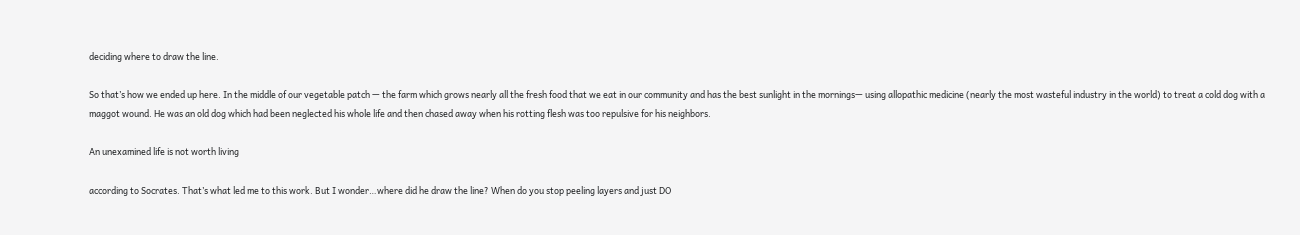deciding where to draw the line.

So that’s how we ended up here. In the middle of our vegetable patch — the farm which grows nearly all the fresh food that we eat in our community and has the best sunlight in the mornings— using allopathic medicine (nearly the most wasteful industry in the world) to treat a cold dog with a maggot wound. He was an old dog which had been neglected his whole life and then chased away when his rotting flesh was too repulsive for his neighbors.

An unexamined life is not worth living

according to Socrates. That’s what led me to this work. But I wonder…where did he draw the line? When do you stop peeling layers and just DO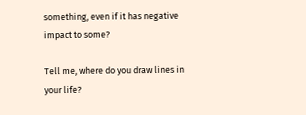something, even if it has negative impact to some?

Tell me, where do you draw lines in your life?